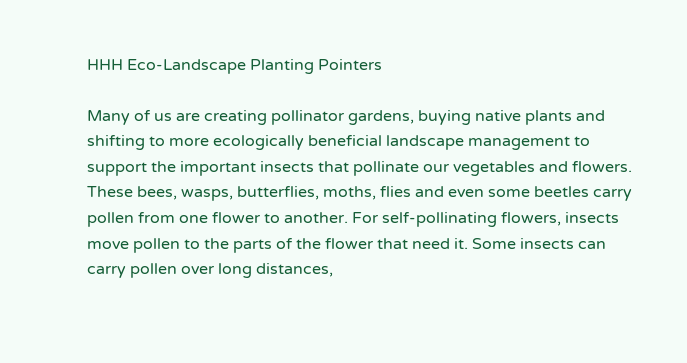HHH Eco-Landscape Planting Pointers

Many of us are creating pollinator gardens, buying native plants and shifting to more ecologically beneficial landscape management to support the important insects that pollinate our vegetables and flowers. These bees, wasps, butterflies, moths, flies and even some beetles carry pollen from one flower to another. For self-pollinating flowers, insects move pollen to the parts of the flower that need it. Some insects can carry pollen over long distances,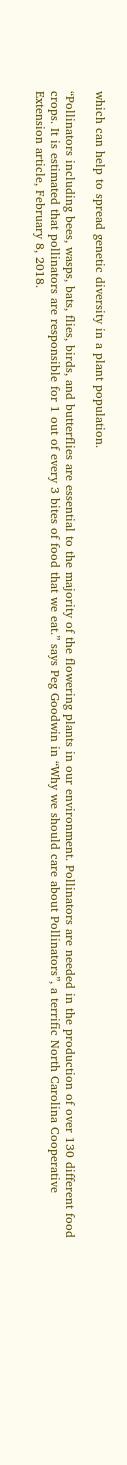which can help to spread genetic diversity in a plant population.

“Pollinators including bees, wasps, bats, flies, birds, and butterflies are essential to the majority of the flowering plants in our environment. Pollinators are needed in the production of over 130 different food crops. It is estimated that pollinators are responsible for 1 out of every 3 bites of food that we eat.” says Peg Goodwin in “Why we should care about Pollinators”, a terrific North Carolina Cooperative Extension article, February 8, 2018.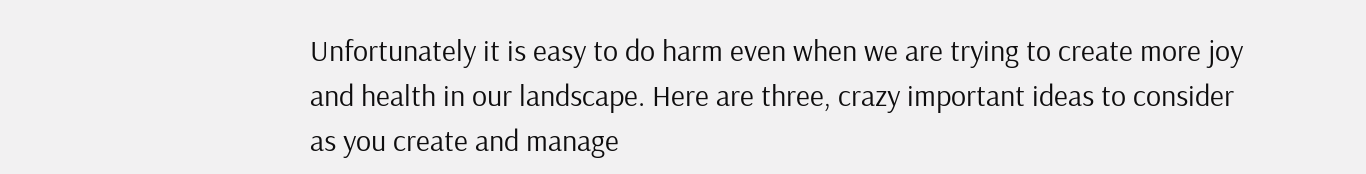Unfortunately it is easy to do harm even when we are trying to create more joy and health in our landscape. Here are three, crazy important ideas to consider as you create and manage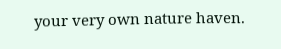your very own nature haven.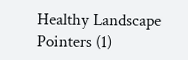Healthy Landscape Pointers (1)